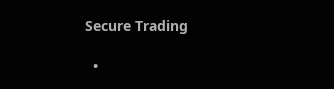Secure Trading

  •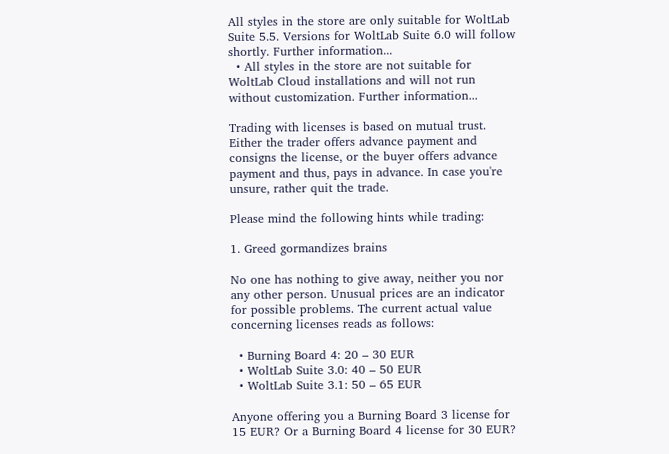All styles in the store are only suitable for WoltLab Suite 5.5. Versions for WoltLab Suite 6.0 will follow shortly. Further information...
  • All styles in the store are not suitable for WoltLab Cloud installations and will not run without customization. Further information...

Trading with licenses is based on mutual trust. Either the trader offers advance payment and consigns the license, or the buyer offers advance payment and thus, pays in advance. In case you're unsure, rather quit the trade.

Please mind the following hints while trading:

1. Greed gormandizes brains

No one has nothing to give away, neither you nor any other person. Unusual prices are an indicator for possible problems. The current actual value concerning licenses reads as follows:

  • Burning Board 4: 20 – 30 EUR
  • WoltLab Suite 3.0: 40 – 50 EUR
  • WoltLab Suite 3.1: 50 – 65 EUR

Anyone offering you a Burning Board 3 license for 15 EUR? Or a Burning Board 4 license for 30 EUR?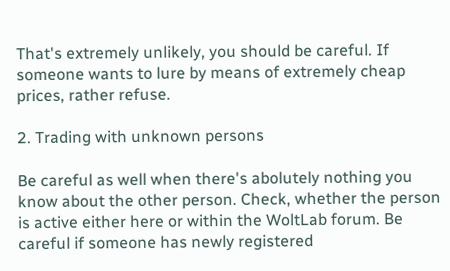That's extremely unlikely, you should be careful. If someone wants to lure by means of extremely cheap prices, rather refuse.

2. Trading with unknown persons

Be careful as well when there's abolutely nothing you know about the other person. Check, whether the person is active either here or within the WoltLab forum. Be careful if someone has newly registered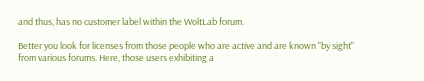and thus, has no customer label within the WoltLab forum.

Better you look for licenses from those people who are active and are known "by sight" from various forums. Here, those users exhibiting a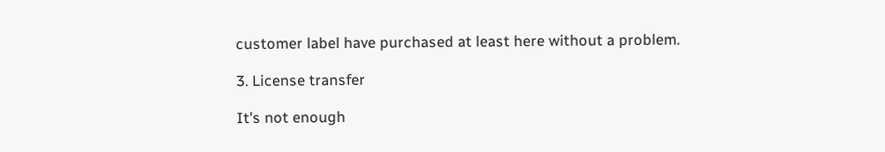customer label have purchased at least here without a problem.

3. License transfer

It's not enough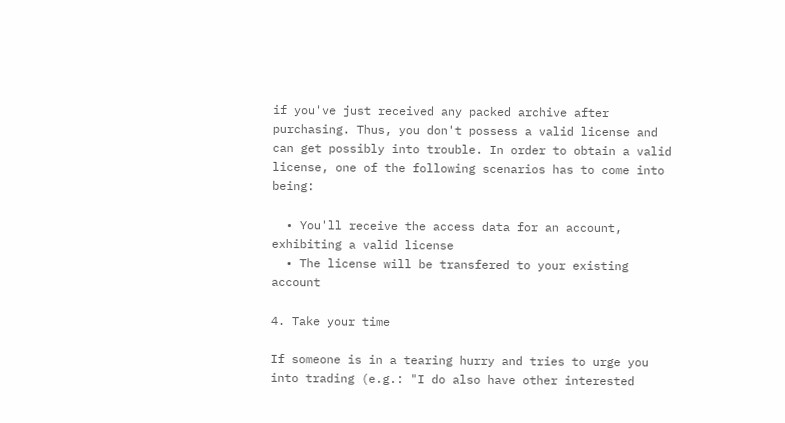if you've just received any packed archive after purchasing. Thus, you don't possess a valid license and can get possibly into trouble. In order to obtain a valid license, one of the following scenarios has to come into being:

  • You'll receive the access data for an account, exhibiting a valid license
  • The license will be transfered to your existing account

4. Take your time

If someone is in a tearing hurry and tries to urge you into trading (e.g.: "I do also have other interested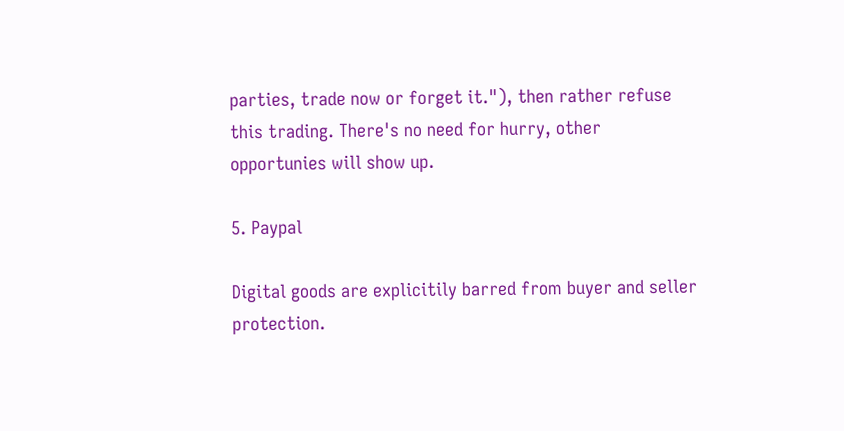parties, trade now or forget it."), then rather refuse this trading. There's no need for hurry, other opportunies will show up.

5. Paypal

Digital goods are explicitily barred from buyer and seller protection.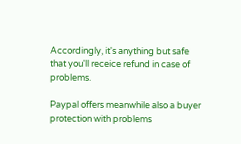Accordingly, it's anything but safe that you'll receice refund in case of problems.

Paypal offers meanwhile also a buyer protection with problems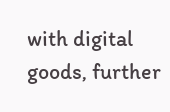with digital goods, further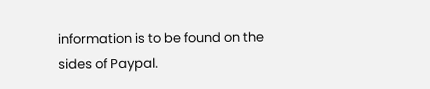information is to be found on the sides of Paypal.